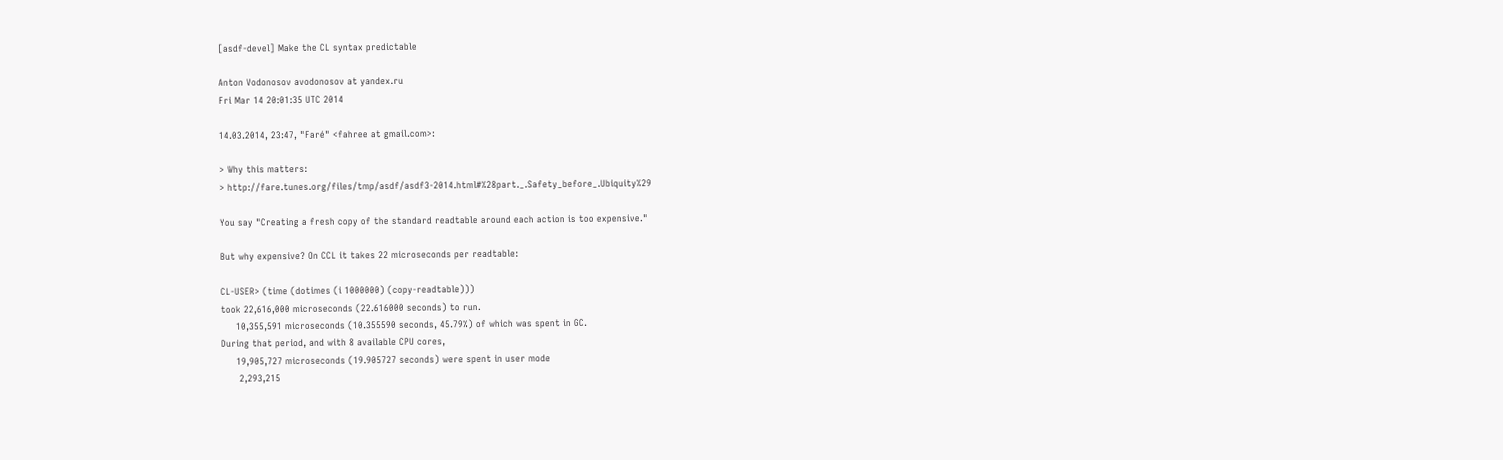[asdf-devel] Make the CL syntax predictable

Anton Vodonosov avodonosov at yandex.ru
Fri Mar 14 20:01:35 UTC 2014

14.03.2014, 23:47, "Faré" <fahree at gmail.com>:

> Why this matters:
> http://fare.tunes.org/files/tmp/asdf/asdf3-2014.html#%28part._.Safety_before_.Ubiquity%29

You say "Creating a fresh copy of the standard readtable around each action is too expensive."

But why expensive? On CCL it takes 22 microseconds per readtable:

CL-USER> (time (dotimes (i 1000000) (copy-readtable)))
took 22,616,000 microseconds (22.616000 seconds) to run.
     10,355,591 microseconds (10.355590 seconds, 45.79%) of which was spent in GC.
During that period, and with 8 available CPU cores,
     19,905,727 microseconds (19.905727 seconds) were spent in user mode
      2,293,215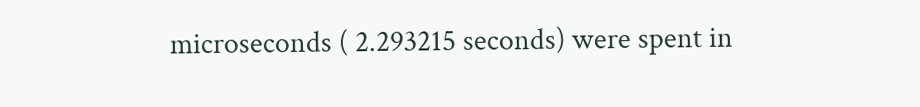microseconds ( 2.293215 seconds) were spent in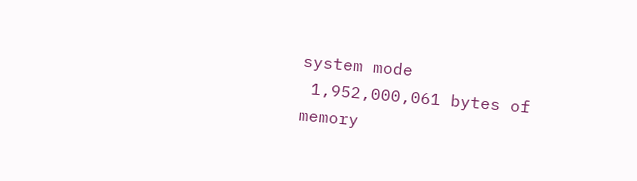system mode
 1,952,000,061 bytes of memory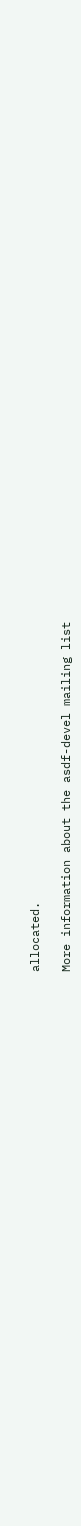allocated.

More information about the asdf-devel mailing list